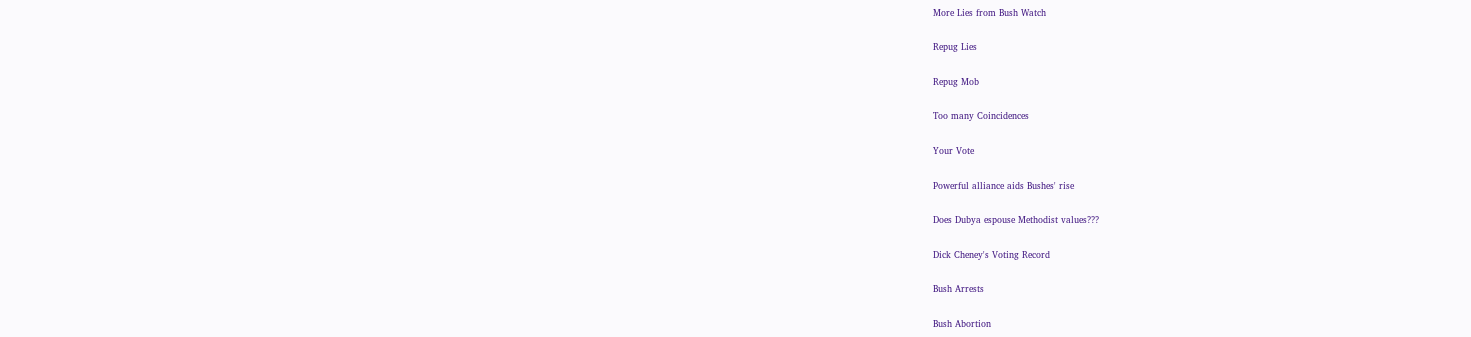More Lies from Bush Watch

Repug Lies

Repug Mob

Too many Coincidences

Your Vote

Powerful alliance aids Bushes' rise

Does Dubya espouse Methodist values???

Dick Cheney's Voting Record

Bush Arrests

Bush Abortion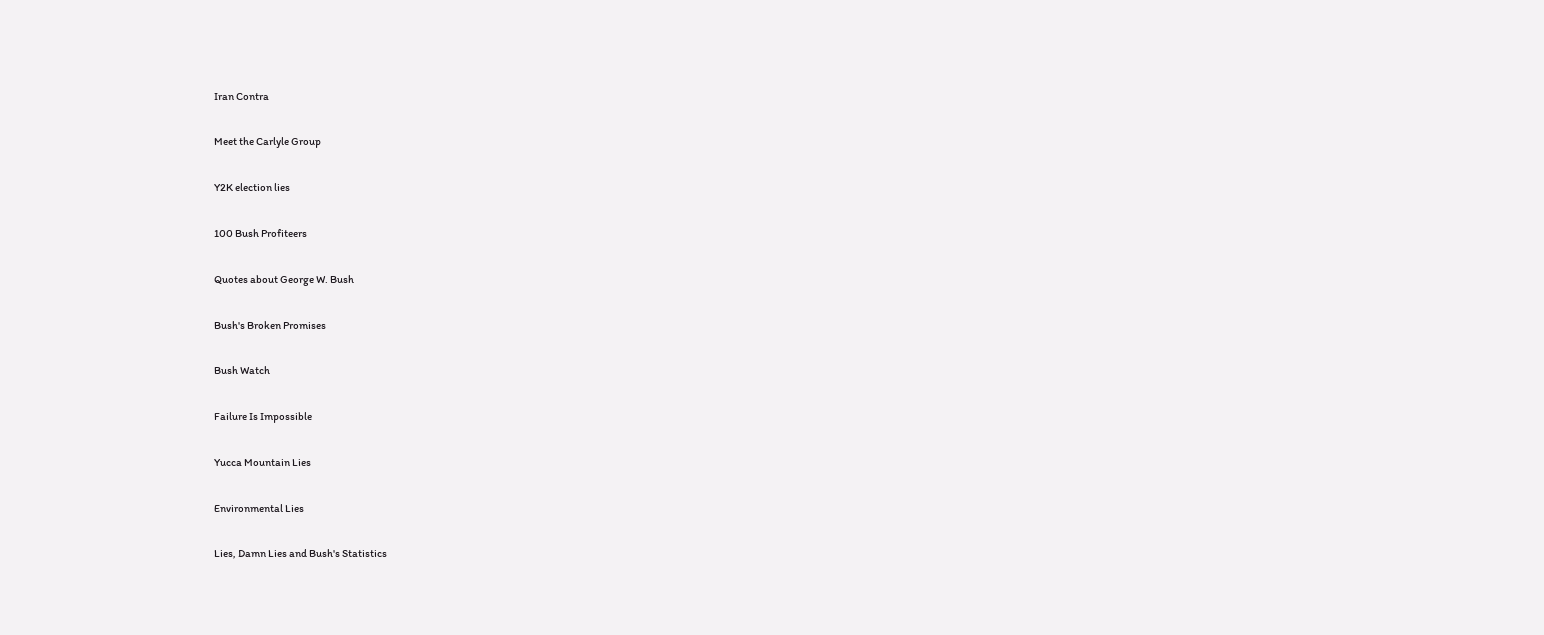Iran Contra

Meet the Carlyle Group

Y2K election lies

100 Bush Profiteers

Quotes about George W. Bush

Bush's Broken Promises

Bush Watch

Failure Is Impossible

Yucca Mountain Lies

Environmental Lies

Lies, Damn Lies and Bush's Statistics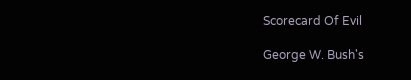Scorecard Of Evil

George W. Bush's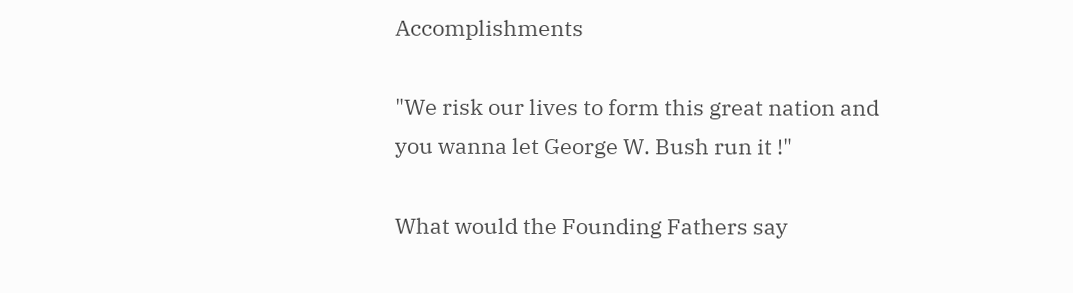Accomplishments

"We risk our lives to form this great nation and
you wanna let George W. Bush run it !"

What would the Founding Fathers say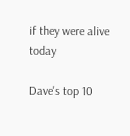if they were alive today

Dave's top 10